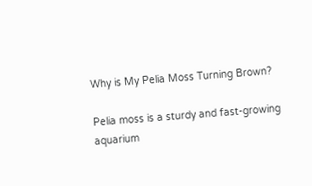Why is My Pelia Moss Turning Brown?

Pelia moss is a sturdy and fast-growing aquarium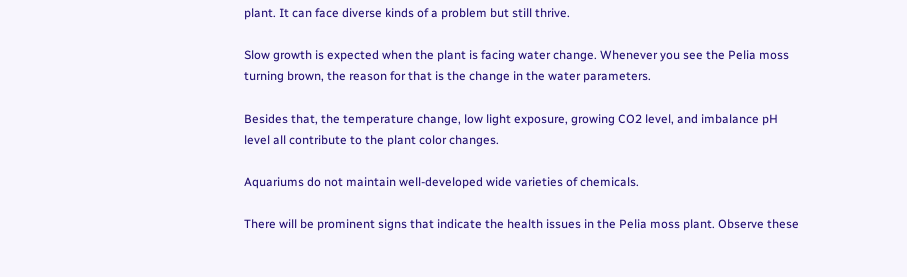plant. It can face diverse kinds of a problem but still thrive.

Slow growth is expected when the plant is facing water change. Whenever you see the Pelia moss turning brown, the reason for that is the change in the water parameters.

Besides that, the temperature change, low light exposure, growing CO2 level, and imbalance pH level all contribute to the plant color changes.

Aquariums do not maintain well-developed wide varieties of chemicals.

There will be prominent signs that indicate the health issues in the Pelia moss plant. Observe these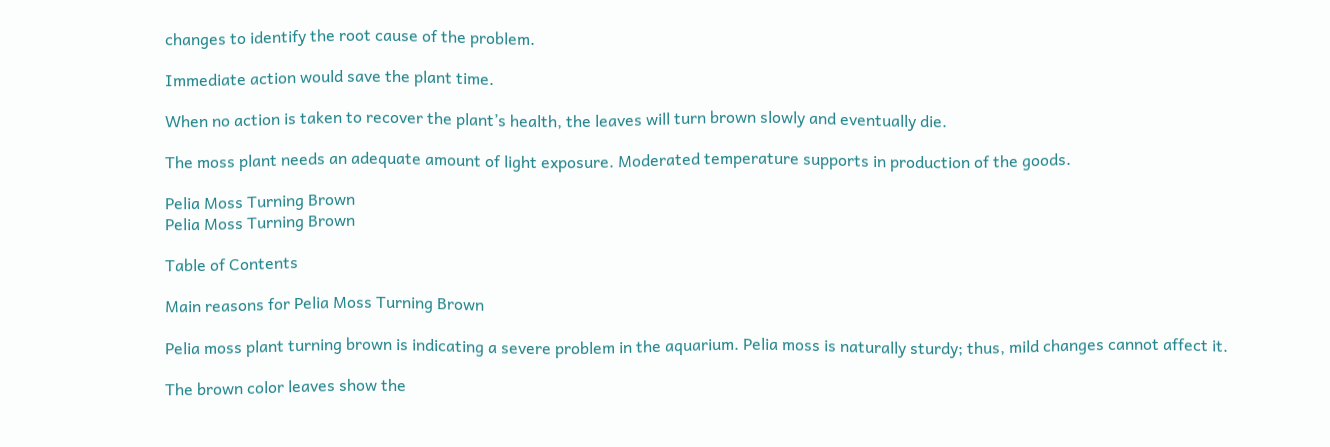changes to identify the root cause of the problem.

Immediate action would save the plant time.

When no action is taken to recover the plant’s health, the leaves will turn brown slowly and eventually die.

The moss plant needs an adequate amount of light exposure. Moderated temperature supports in production of the goods.

Pelia Moss Turning Brown
Pelia Moss Turning Brown

Table of Contents

Main reasons for Pelia Moss Turning Brown

Pelia moss plant turning brown is indicating a severe problem in the aquarium. Pelia moss is naturally sturdy; thus, mild changes cannot affect it.

The brown color leaves show the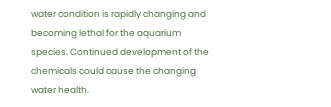water condition is rapidly changing and becoming lethal for the aquarium species. Continued development of the chemicals could cause the changing water health.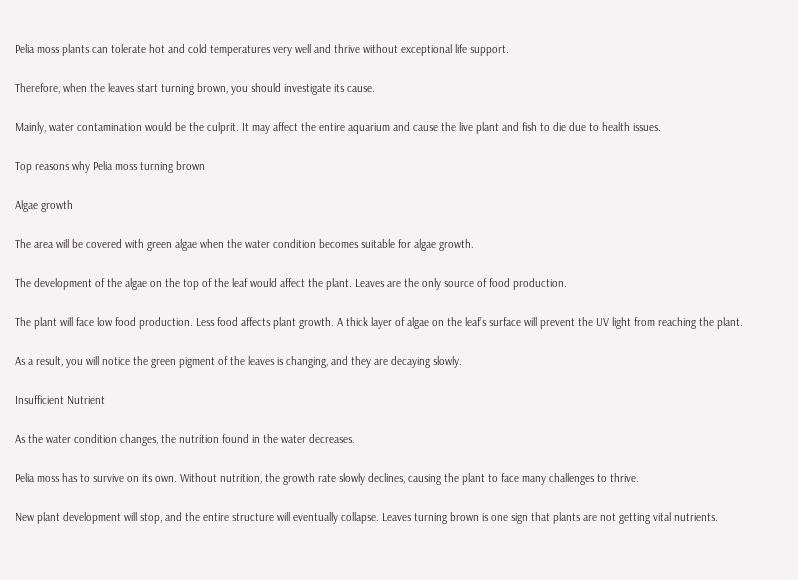Pelia moss plants can tolerate hot and cold temperatures very well and thrive without exceptional life support.

Therefore, when the leaves start turning brown, you should investigate its cause.

Mainly, water contamination would be the culprit. It may affect the entire aquarium and cause the live plant and fish to die due to health issues.

Top reasons why Pelia moss turning brown

Algae growth

The area will be covered with green algae when the water condition becomes suitable for algae growth.

The development of the algae on the top of the leaf would affect the plant. Leaves are the only source of food production.

The plant will face low food production. Less food affects plant growth. A thick layer of algae on the leaf’s surface will prevent the UV light from reaching the plant.

As a result, you will notice the green pigment of the leaves is changing, and they are decaying slowly.

Insufficient Nutrient

As the water condition changes, the nutrition found in the water decreases.

Pelia moss has to survive on its own. Without nutrition, the growth rate slowly declines, causing the plant to face many challenges to thrive.

New plant development will stop, and the entire structure will eventually collapse. Leaves turning brown is one sign that plants are not getting vital nutrients.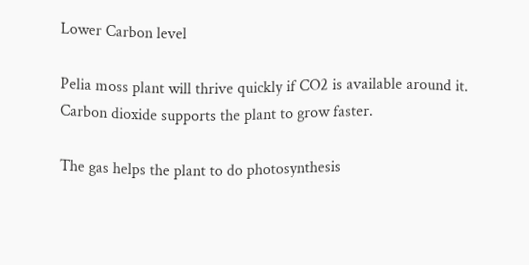Lower Carbon level

Pelia moss plant will thrive quickly if CO2 is available around it. Carbon dioxide supports the plant to grow faster.

The gas helps the plant to do photosynthesis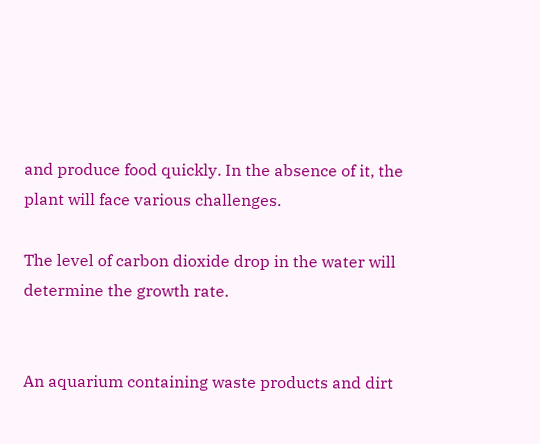and produce food quickly. In the absence of it, the plant will face various challenges.

The level of carbon dioxide drop in the water will determine the growth rate.


An aquarium containing waste products and dirt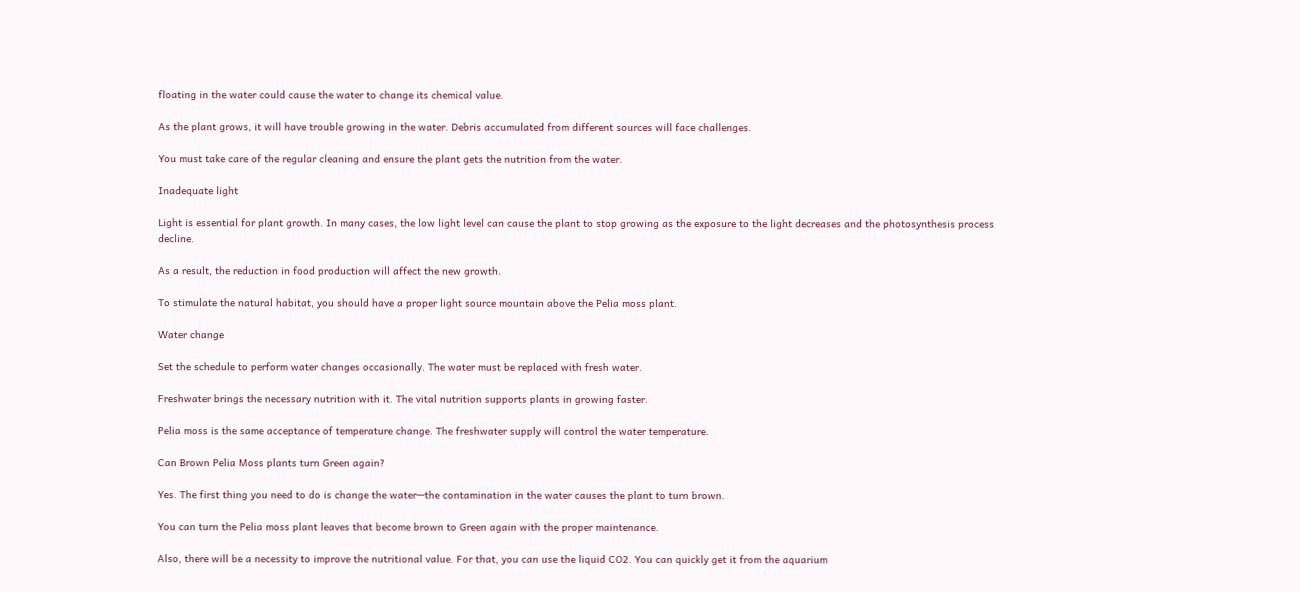floating in the water could cause the water to change its chemical value.

As the plant grows, it will have trouble growing in the water. Debris accumulated from different sources will face challenges.

You must take care of the regular cleaning and ensure the plant gets the nutrition from the water.

Inadequate light

Light is essential for plant growth. In many cases, the low light level can cause the plant to stop growing as the exposure to the light decreases and the photosynthesis process decline.

As a result, the reduction in food production will affect the new growth.

To stimulate the natural habitat, you should have a proper light source mountain above the Pelia moss plant.

Water change

Set the schedule to perform water changes occasionally. The water must be replaced with fresh water.

Freshwater brings the necessary nutrition with it. The vital nutrition supports plants in growing faster.

Pelia moss is the same acceptance of temperature change. The freshwater supply will control the water temperature.

Can Brown Pelia Moss plants turn Green again?

Yes. The first thing you need to do is change the water—the contamination in the water causes the plant to turn brown.

You can turn the Pelia moss plant leaves that become brown to Green again with the proper maintenance.

Also, there will be a necessity to improve the nutritional value. For that, you can use the liquid CO2. You can quickly get it from the aquarium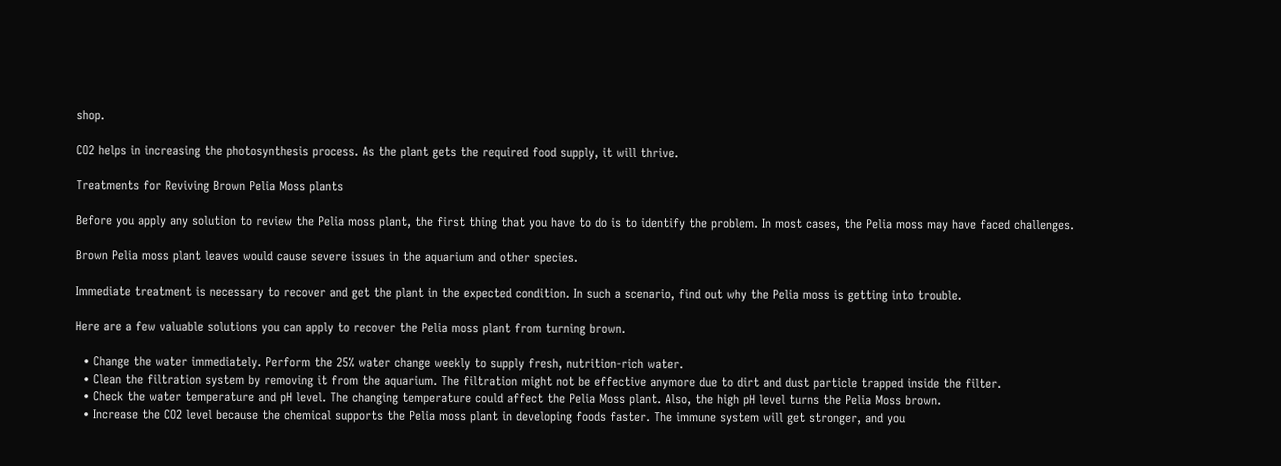shop.

CO2 helps in increasing the photosynthesis process. As the plant gets the required food supply, it will thrive.

Treatments for Reviving Brown Pelia Moss plants

Before you apply any solution to review the Pelia moss plant, the first thing that you have to do is to identify the problem. In most cases, the Pelia moss may have faced challenges.

Brown Pelia moss plant leaves would cause severe issues in the aquarium and other species.

Immediate treatment is necessary to recover and get the plant in the expected condition. In such a scenario, find out why the Pelia moss is getting into trouble.

Here are a few valuable solutions you can apply to recover the Pelia moss plant from turning brown.

  • Change the water immediately. Perform the 25% water change weekly to supply fresh, nutrition-rich water.
  • Clean the filtration system by removing it from the aquarium. The filtration might not be effective anymore due to dirt and dust particle trapped inside the filter.
  • Check the water temperature and pH level. The changing temperature could affect the Pelia Moss plant. Also, the high pH level turns the Pelia Moss brown.
  • Increase the CO2 level because the chemical supports the Pelia moss plant in developing foods faster. The immune system will get stronger, and you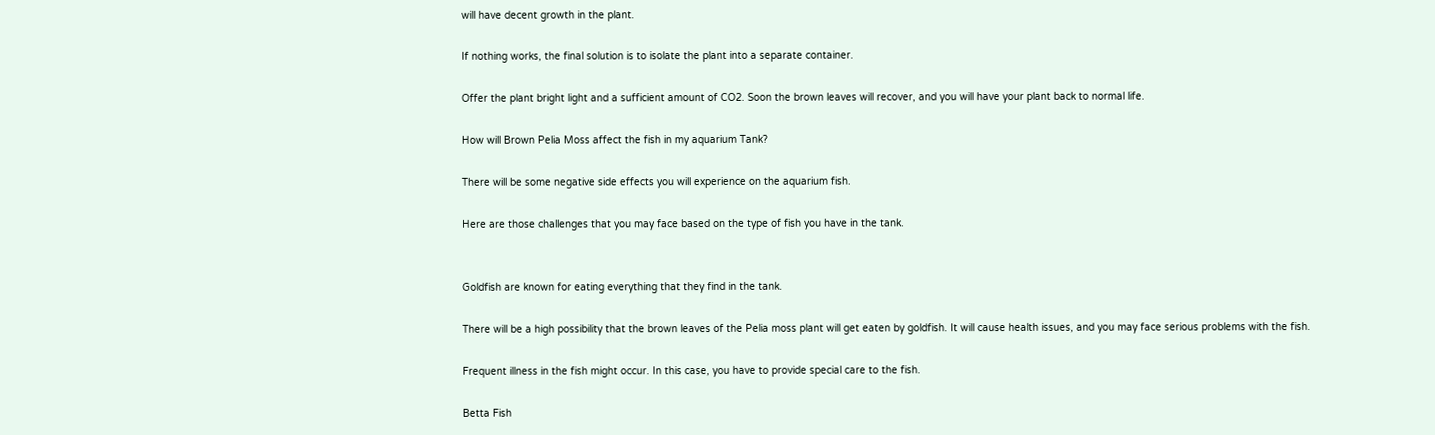will have decent growth in the plant.

If nothing works, the final solution is to isolate the plant into a separate container.

Offer the plant bright light and a sufficient amount of CO2. Soon the brown leaves will recover, and you will have your plant back to normal life.

How will Brown Pelia Moss affect the fish in my aquarium Tank?

There will be some negative side effects you will experience on the aquarium fish.

Here are those challenges that you may face based on the type of fish you have in the tank.


Goldfish are known for eating everything that they find in the tank.

There will be a high possibility that the brown leaves of the Pelia moss plant will get eaten by goldfish. It will cause health issues, and you may face serious problems with the fish.

Frequent illness in the fish might occur. In this case, you have to provide special care to the fish.

Betta Fish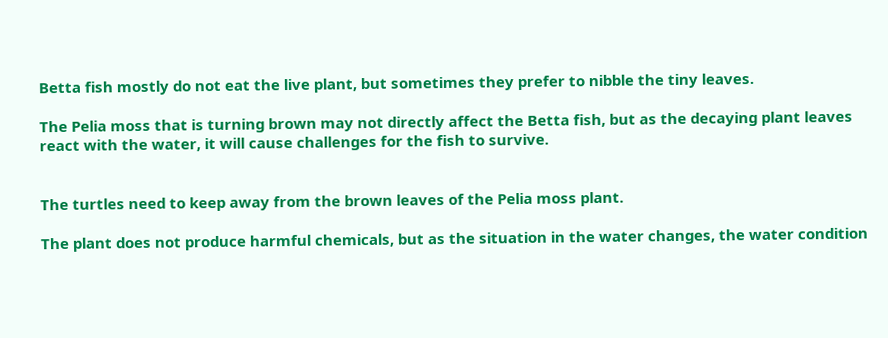Betta fish mostly do not eat the live plant, but sometimes they prefer to nibble the tiny leaves.

The Pelia moss that is turning brown may not directly affect the Betta fish, but as the decaying plant leaves react with the water, it will cause challenges for the fish to survive.


The turtles need to keep away from the brown leaves of the Pelia moss plant.

The plant does not produce harmful chemicals, but as the situation in the water changes, the water condition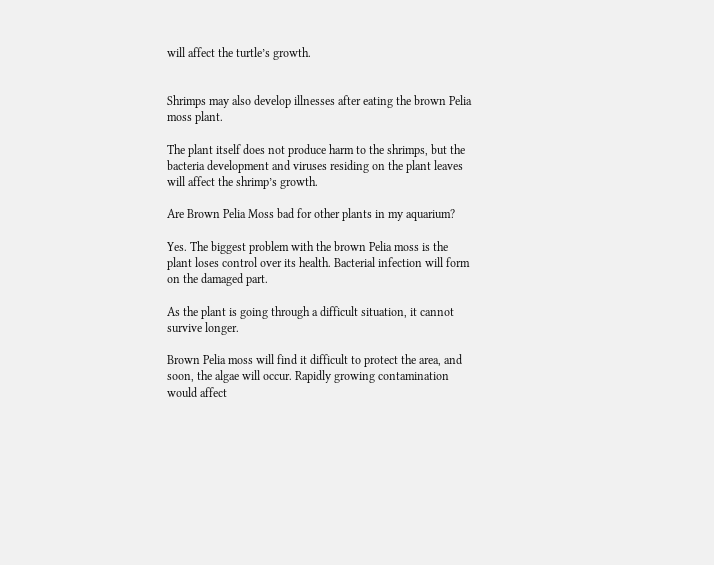will affect the turtle’s growth.


Shrimps may also develop illnesses after eating the brown Pelia moss plant.

The plant itself does not produce harm to the shrimps, but the bacteria development and viruses residing on the plant leaves will affect the shrimp’s growth.

Are Brown Pelia Moss bad for other plants in my aquarium?

Yes. The biggest problem with the brown Pelia moss is the plant loses control over its health. Bacterial infection will form on the damaged part.

As the plant is going through a difficult situation, it cannot survive longer.

Brown Pelia moss will find it difficult to protect the area, and soon, the algae will occur. Rapidly growing contamination would affect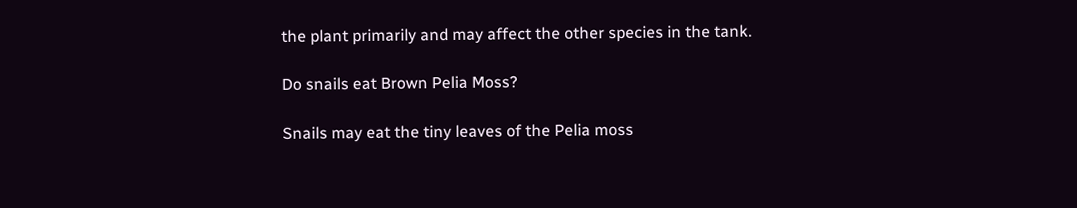the plant primarily and may affect the other species in the tank.

Do snails eat Brown Pelia Moss?

Snails may eat the tiny leaves of the Pelia moss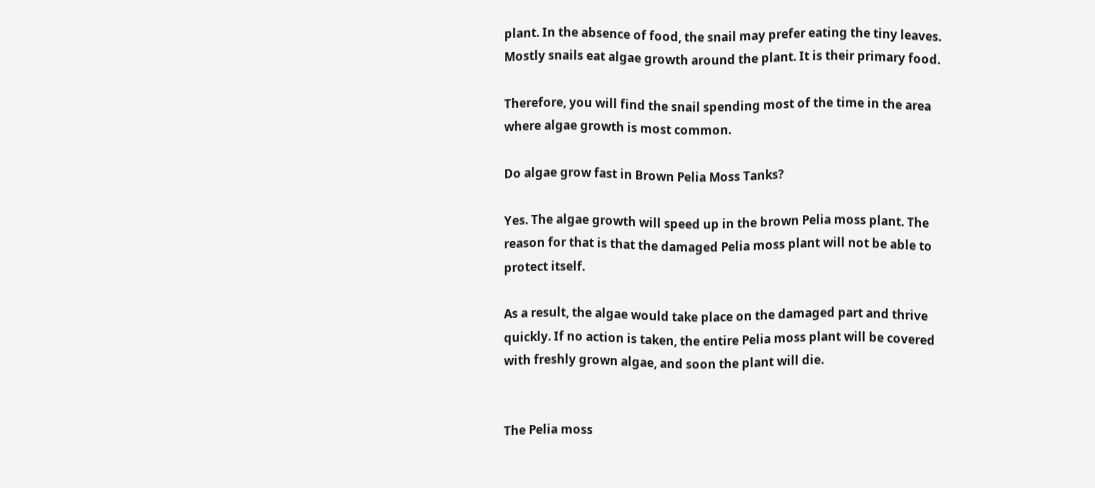plant. In the absence of food, the snail may prefer eating the tiny leaves. Mostly snails eat algae growth around the plant. It is their primary food.

Therefore, you will find the snail spending most of the time in the area where algae growth is most common.

Do algae grow fast in Brown Pelia Moss Tanks?

Yes. The algae growth will speed up in the brown Pelia moss plant. The reason for that is that the damaged Pelia moss plant will not be able to protect itself.

As a result, the algae would take place on the damaged part and thrive quickly. If no action is taken, the entire Pelia moss plant will be covered with freshly grown algae, and soon the plant will die.


The Pelia moss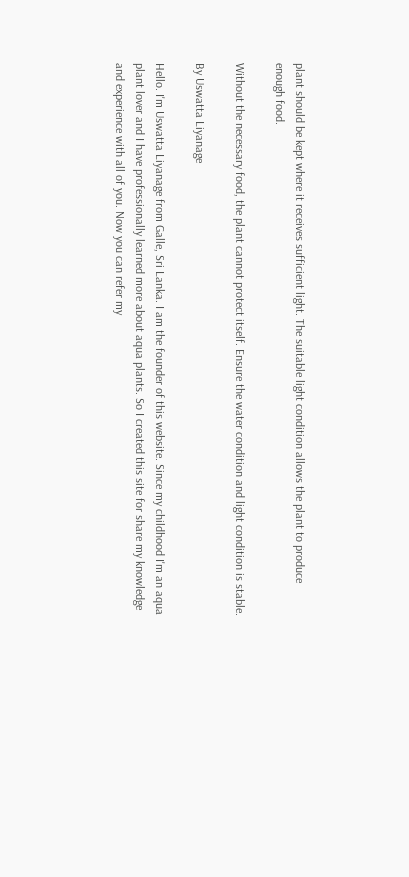plant should be kept where it receives sufficient light. The suitable light condition allows the plant to produce enough food.

Without the necessary food, the plant cannot protect itself. Ensure the water condition and light condition is stable.

By Uswatta Liyanage

Hello. I'm Uswatta Liyanage from Galle, Sri Lanka. I am the founder of this website. Since my childhood I'm an aqua plant lover and I have professionally learned more about aqua plants. So I created this site for share my knowledge and experience with all of you. Now you can refer my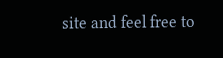site and feel free to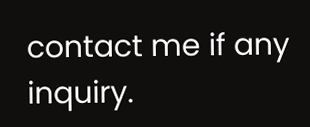contact me if any inquiry.